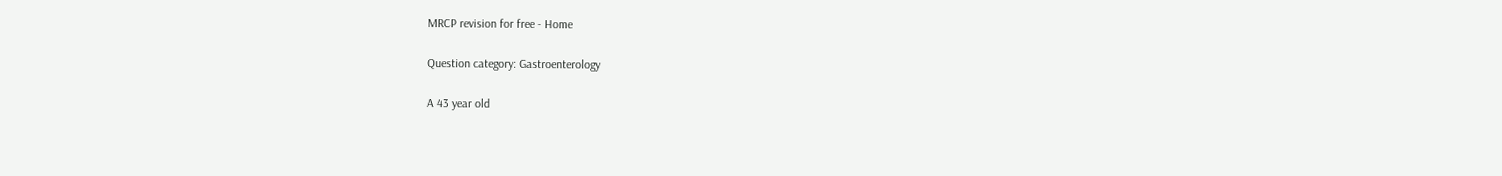MRCP revision for free - Home

Question category: Gastroenterology

A 43 year old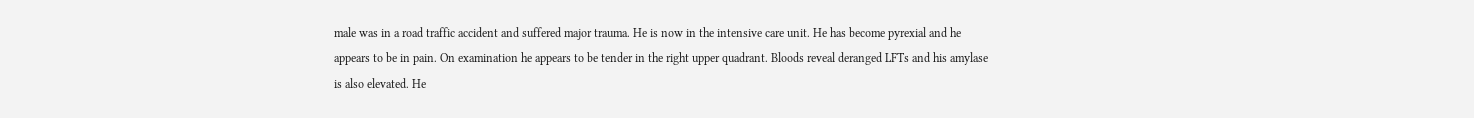male was in a road traffic accident and suffered major trauma. He is now in the intensive care unit. He has become pyrexial and he appears to be in pain. On examination he appears to be tender in the right upper quadrant. Bloods reveal deranged LFTs and his amylase is also elevated. He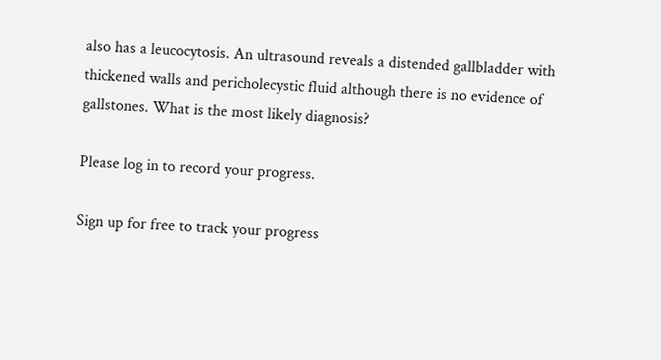also has a leucocytosis. An ultrasound reveals a distended gallbladder with thickened walls and pericholecystic fluid although there is no evidence of gallstones. What is the most likely diagnosis?

Please log in to record your progress.

Sign up for free to track your progress